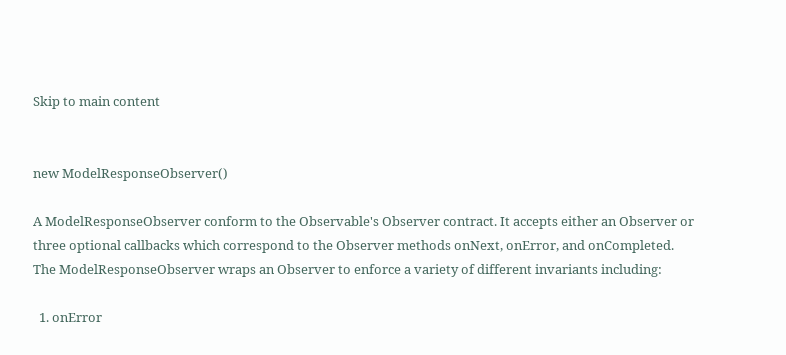Skip to main content


new ModelResponseObserver()

A ModelResponseObserver conform to the Observable's Observer contract. It accepts either an Observer or three optional callbacks which correspond to the Observer methods onNext, onError, and onCompleted. The ModelResponseObserver wraps an Observer to enforce a variety of different invariants including:

  1. onError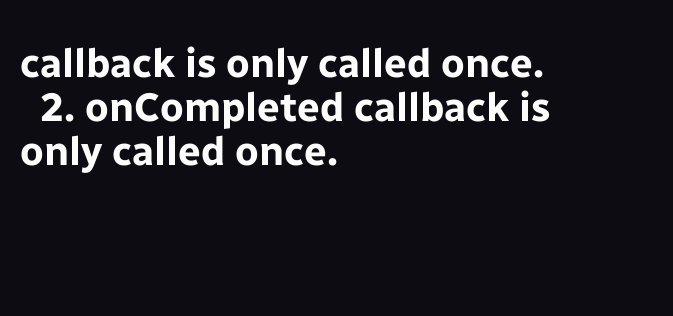callback is only called once.
  2. onCompleted callback is only called once.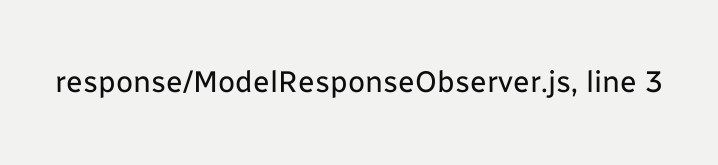response/ModelResponseObserver.js, line 3